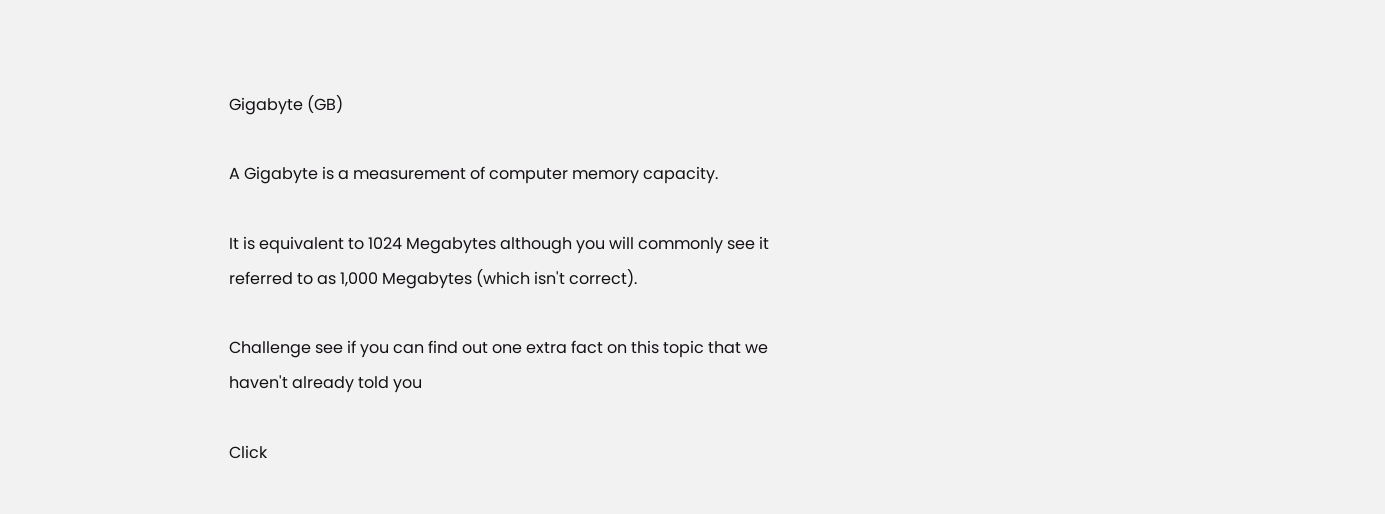Gigabyte (GB)

A Gigabyte is a measurement of computer memory capacity.

It is equivalent to 1024 Megabytes although you will commonly see it referred to as 1,000 Megabytes (which isn't correct).

Challenge see if you can find out one extra fact on this topic that we haven't already told you

Click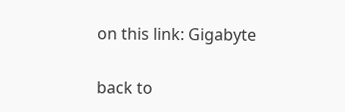on this link: Gigabyte


back to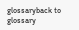glossaryback to glossary